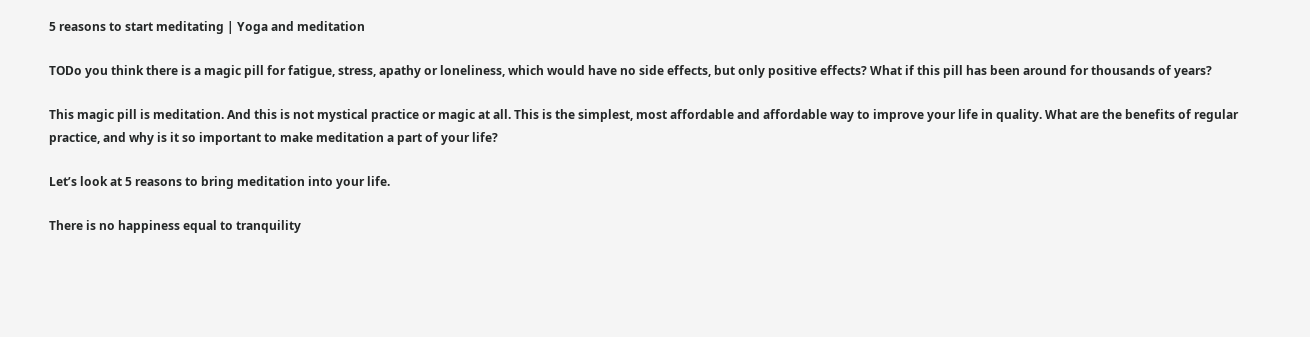5 reasons to start meditating | Yoga and meditation

TODo you think there is a magic pill for fatigue, stress, apathy or loneliness, which would have no side effects, but only positive effects? What if this pill has been around for thousands of years?

This magic pill is meditation. And this is not mystical practice or magic at all. This is the simplest, most affordable and affordable way to improve your life in quality. What are the benefits of regular practice, and why is it so important to make meditation a part of your life?

Let’s look at 5 reasons to bring meditation into your life.

There is no happiness equal to tranquility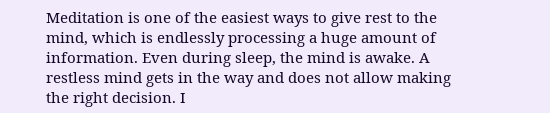Meditation is one of the easiest ways to give rest to the mind, which is endlessly processing a huge amount of information. Even during sleep, the mind is awake. A restless mind gets in the way and does not allow making the right decision. I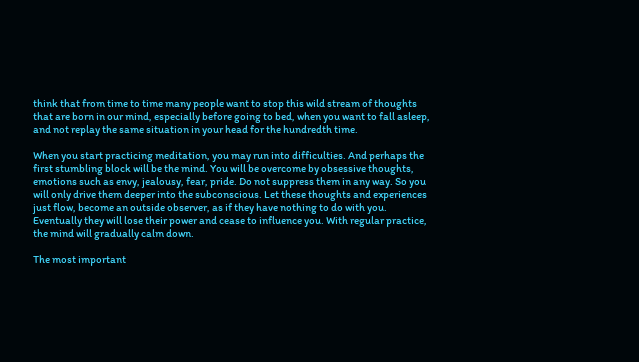think that from time to time many people want to stop this wild stream of thoughts that are born in our mind, especially before going to bed, when you want to fall asleep, and not replay the same situation in your head for the hundredth time.

When you start practicing meditation, you may run into difficulties. And perhaps the first stumbling block will be the mind. You will be overcome by obsessive thoughts, emotions such as envy, jealousy, fear, pride. Do not suppress them in any way. So you will only drive them deeper into the subconscious. Let these thoughts and experiences just flow, become an outside observer, as if they have nothing to do with you. Eventually they will lose their power and cease to influence you. With regular practice, the mind will gradually calm down.

The most important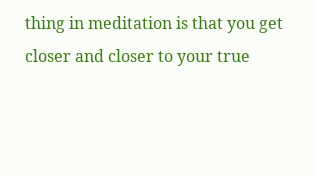thing in meditation is that you get closer and closer to your true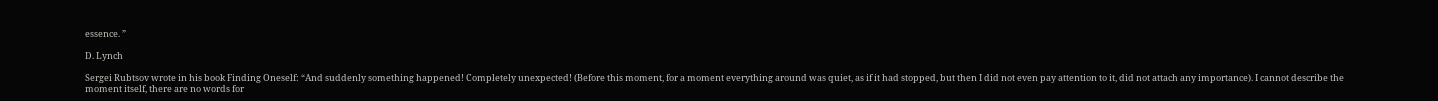essence. ”

D. Lynch

Sergei Rubtsov wrote in his book Finding Oneself: “And suddenly something happened! Completely unexpected! (Before this moment, for a moment everything around was quiet, as if it had stopped, but then I did not even pay attention to it, did not attach any importance). I cannot describe the moment itself, there are no words for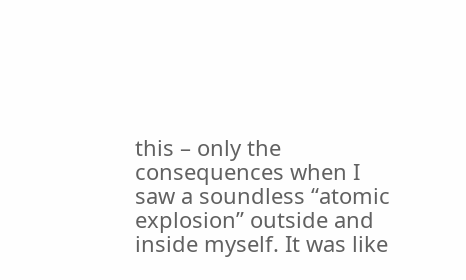this – only the consequences when I saw a soundless “atomic explosion” outside and inside myself. It was like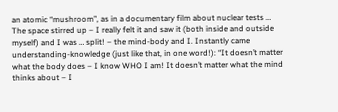an atomic “mushroom”, as in a documentary film about nuclear tests … The space stirred up – I really felt it and saw it (both inside and outside myself) and I was … split! – the mind-body and I. Instantly came understanding-knowledge (just like that, in one word!): “It doesn’t matter what the body does – I know WHO I am! It doesn’t matter what the mind thinks about – I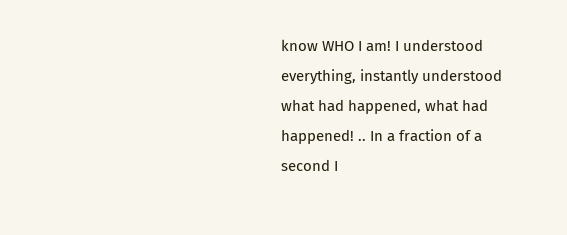know WHO I am! I understood everything, instantly understood what had happened, what had happened! .. In a fraction of a second I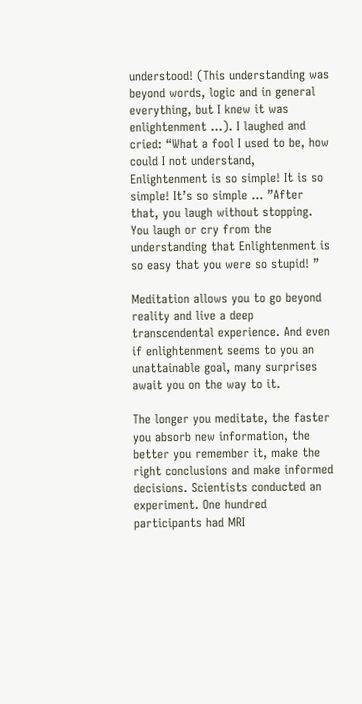understood! (This understanding was beyond words, logic and in general everything, but I knew it was enlightenment …). I laughed and cried: “What a fool I used to be, how could I not understand, Enlightenment is so simple! It is so simple! It’s so simple … ”After that, you laugh without stopping. You laugh or cry from the understanding that Enlightenment is so easy that you were so stupid! ”

Meditation allows you to go beyond reality and live a deep transcendental experience. And even if enlightenment seems to you an unattainable goal, many surprises await you on the way to it.

The longer you meditate, the faster you absorb new information, the better you remember it, make the right conclusions and make informed decisions. Scientists conducted an experiment. One hundred participants had MRI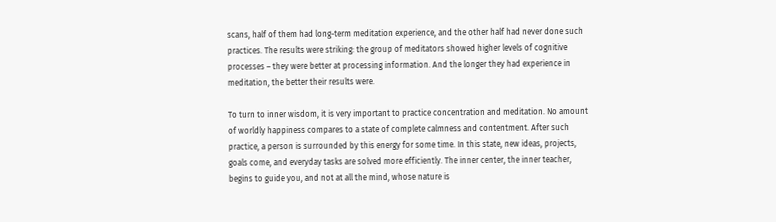scans, half of them had long-term meditation experience, and the other half had never done such practices. The results were striking: the group of meditators showed higher levels of cognitive processes – they were better at processing information. And the longer they had experience in meditation, the better their results were.

To turn to inner wisdom, it is very important to practice concentration and meditation. No amount of worldly happiness compares to a state of complete calmness and contentment. After such practice, a person is surrounded by this energy for some time. In this state, new ideas, projects, goals come, and everyday tasks are solved more efficiently. The inner center, the inner teacher, begins to guide you, and not at all the mind, whose nature is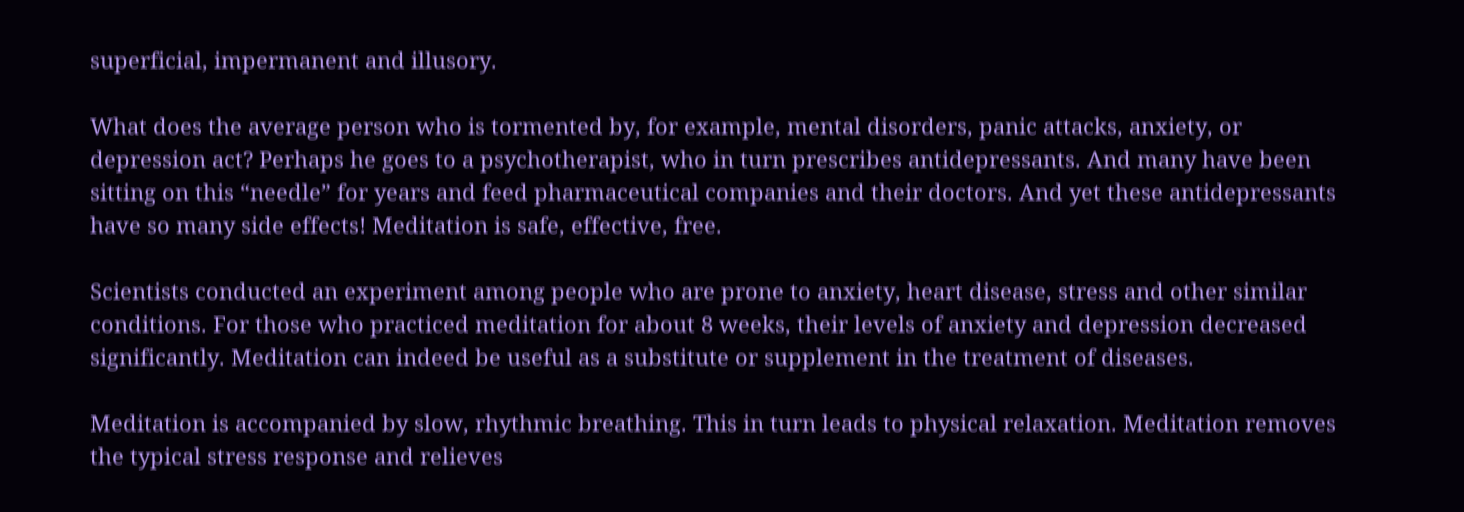superficial, impermanent and illusory.

What does the average person who is tormented by, for example, mental disorders, panic attacks, anxiety, or depression act? Perhaps he goes to a psychotherapist, who in turn prescribes antidepressants. And many have been sitting on this “needle” for years and feed pharmaceutical companies and their doctors. And yet these antidepressants have so many side effects! Meditation is safe, effective, free.

Scientists conducted an experiment among people who are prone to anxiety, heart disease, stress and other similar conditions. For those who practiced meditation for about 8 weeks, their levels of anxiety and depression decreased significantly. Meditation can indeed be useful as a substitute or supplement in the treatment of diseases.

Meditation is accompanied by slow, rhythmic breathing. This in turn leads to physical relaxation. Meditation removes the typical stress response and relieves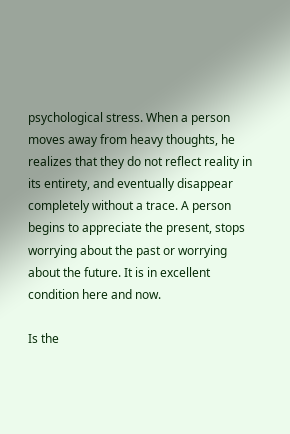psychological stress. When a person moves away from heavy thoughts, he realizes that they do not reflect reality in its entirety, and eventually disappear completely without a trace. A person begins to appreciate the present, stops worrying about the past or worrying about the future. It is in excellent condition here and now.

Is the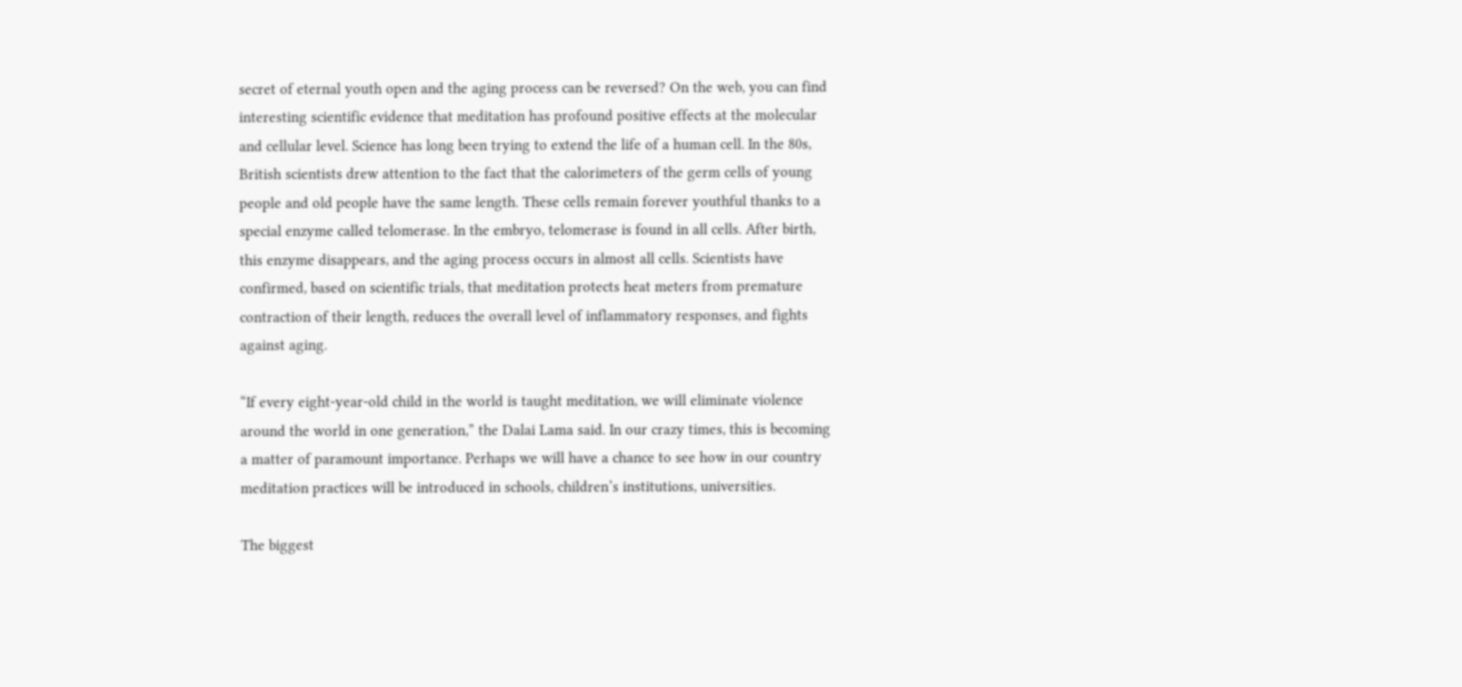secret of eternal youth open and the aging process can be reversed? On the web, you can find interesting scientific evidence that meditation has profound positive effects at the molecular and cellular level. Science has long been trying to extend the life of a human cell. In the 80s, British scientists drew attention to the fact that the calorimeters of the germ cells of young people and old people have the same length. These cells remain forever youthful thanks to a special enzyme called telomerase. In the embryo, telomerase is found in all cells. After birth, this enzyme disappears, and the aging process occurs in almost all cells. Scientists have confirmed, based on scientific trials, that meditation protects heat meters from premature contraction of their length, reduces the overall level of inflammatory responses, and fights against aging.

“If every eight-year-old child in the world is taught meditation, we will eliminate violence around the world in one generation,” the Dalai Lama said. In our crazy times, this is becoming a matter of paramount importance. Perhaps we will have a chance to see how in our country meditation practices will be introduced in schools, children’s institutions, universities.

The biggest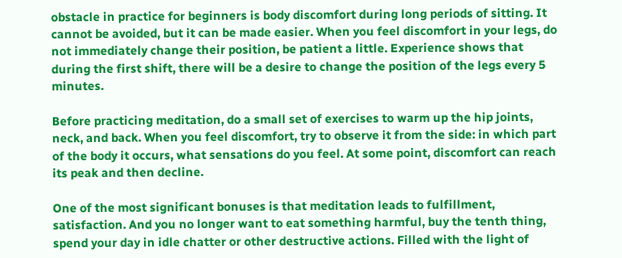obstacle in practice for beginners is body discomfort during long periods of sitting. It cannot be avoided, but it can be made easier. When you feel discomfort in your legs, do not immediately change their position, be patient a little. Experience shows that during the first shift, there will be a desire to change the position of the legs every 5 minutes.

Before practicing meditation, do a small set of exercises to warm up the hip joints, neck, and back. When you feel discomfort, try to observe it from the side: in which part of the body it occurs, what sensations do you feel. At some point, discomfort can reach its peak and then decline.

One of the most significant bonuses is that meditation leads to fulfillment, satisfaction. And you no longer want to eat something harmful, buy the tenth thing, spend your day in idle chatter or other destructive actions. Filled with the light of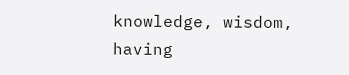knowledge, wisdom, having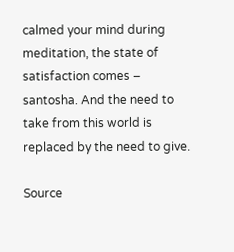calmed your mind during meditation, the state of satisfaction comes – santosha. And the need to take from this world is replaced by the need to give.

Source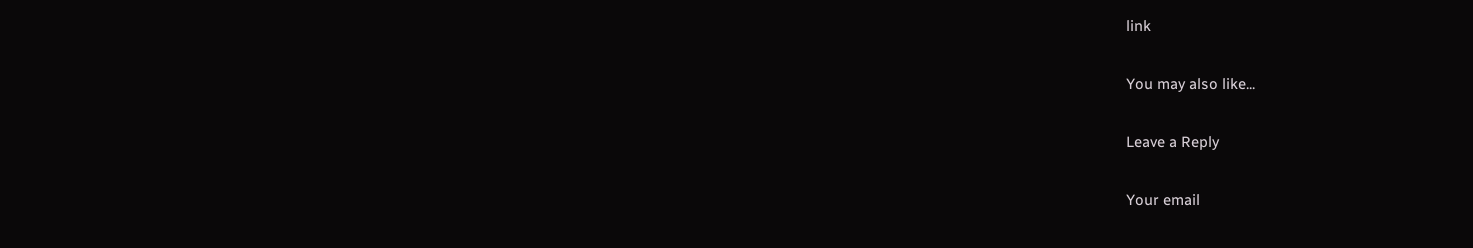link

You may also like...

Leave a Reply

Your email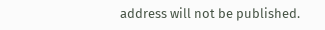address will not be published.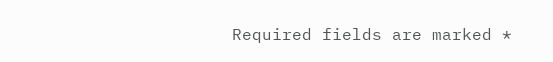Required fields are marked *